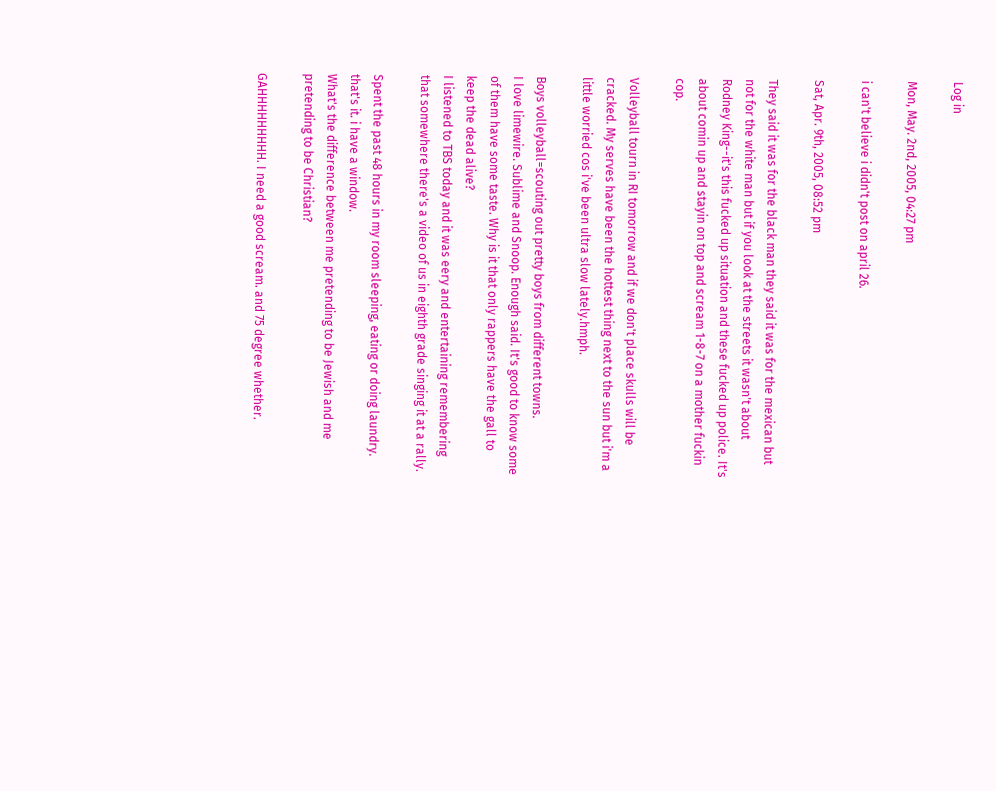Log in

Mon, May. 2nd, 2005, 04:27 pm

i can't believe i didn't post on april 26.

Sat, Apr. 9th, 2005, 08:52 pm

They said it was for the black man they said it was for the mexican but not for the white man but if you look at the streets it wasn't about Rodney King--it's this fucked up situation and these fucked up police. It's about comin up and stayin on top and scream 1-8-7 on a mother fuckin cop.

Volleyball tourn in RI tomorrow and if we don't place skulls will be cracked. My serves have been the hottest thing next to the sun but i'm a little worried cos i've been ultra slow lately.hmph.

Boys volleyball=scouting out pretty boys from different towns.
I love limewire. Sublime and Snoop. Enough said. It's good to know some of them have some taste. Why is it that only rappers have the gall to keep the dead alive?
I listened to TBS today and it was eery and entertaining remembering that somewhere there's a video of us in eighth grade singing it at a rally.

Spent the past 48 hours in my room sleeping, eating or doing laundry. that's it. i have a window.
What's the difference between me pretending to be Jewish and me pretending to be Christian?

GAHHHHHHHHH. I need a good scream. and 75 degree whether.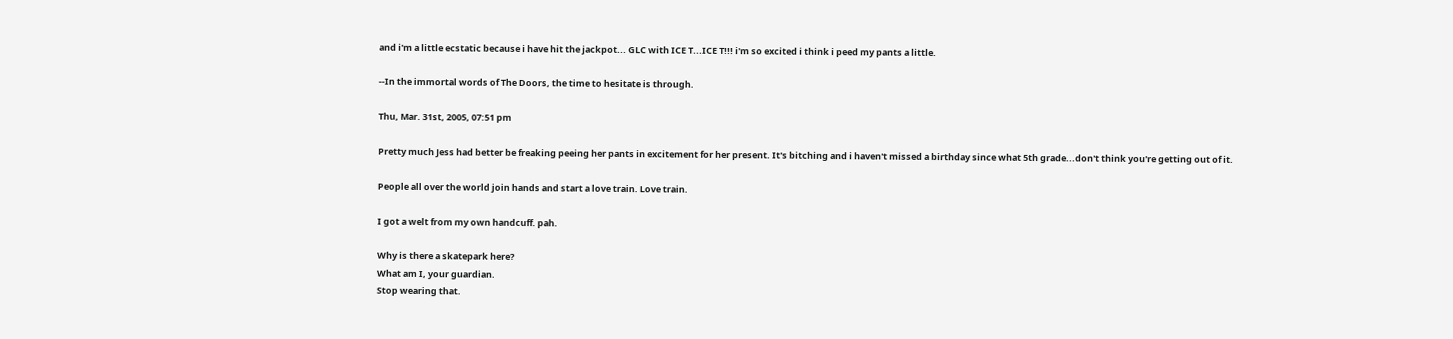and i'm a little ecstatic because i have hit the jackpot... GLC with ICE T...ICE T!!! i'm so excited i think i peed my pants a little.

--In the immortal words of The Doors, the time to hesitate is through.

Thu, Mar. 31st, 2005, 07:51 pm

Pretty much Jess had better be freaking peeing her pants in excitement for her present. It's bitching and i haven't missed a birthday since what 5th grade...don't think you're getting out of it.

People all over the world join hands and start a love train. Love train.

I got a welt from my own handcuff. pah.

Why is there a skatepark here?
What am I, your guardian.
Stop wearing that.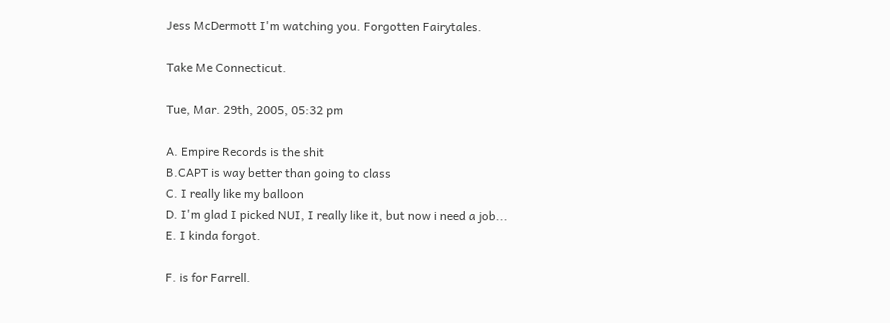Jess McDermott I'm watching you. Forgotten Fairytales.

Take Me Connecticut.

Tue, Mar. 29th, 2005, 05:32 pm

A. Empire Records is the shit
B.CAPT is way better than going to class
C. I really like my balloon
D. I'm glad I picked NUI, I really like it, but now i need a job...
E. I kinda forgot.

F. is for Farrell.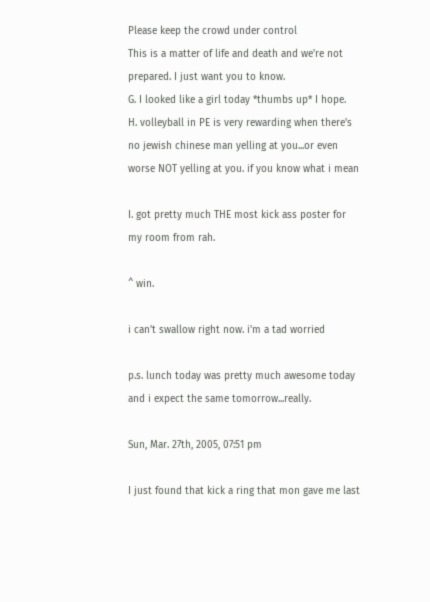Please keep the crowd under control
This is a matter of life and death and we're not prepared. I just want you to know.
G. I looked like a girl today *thumbs up* I hope.
H. volleyball in PE is very rewarding when there's no jewish chinese man yelling at you...or even worse NOT yelling at you. if you know what i mean

I. got pretty much THE most kick ass poster for my room from rah.

^ win.

i can't swallow right now. i'm a tad worried

p.s. lunch today was pretty much awesome today and i expect the same tomorrow...really.

Sun, Mar. 27th, 2005, 07:51 pm

I just found that kick a ring that mon gave me last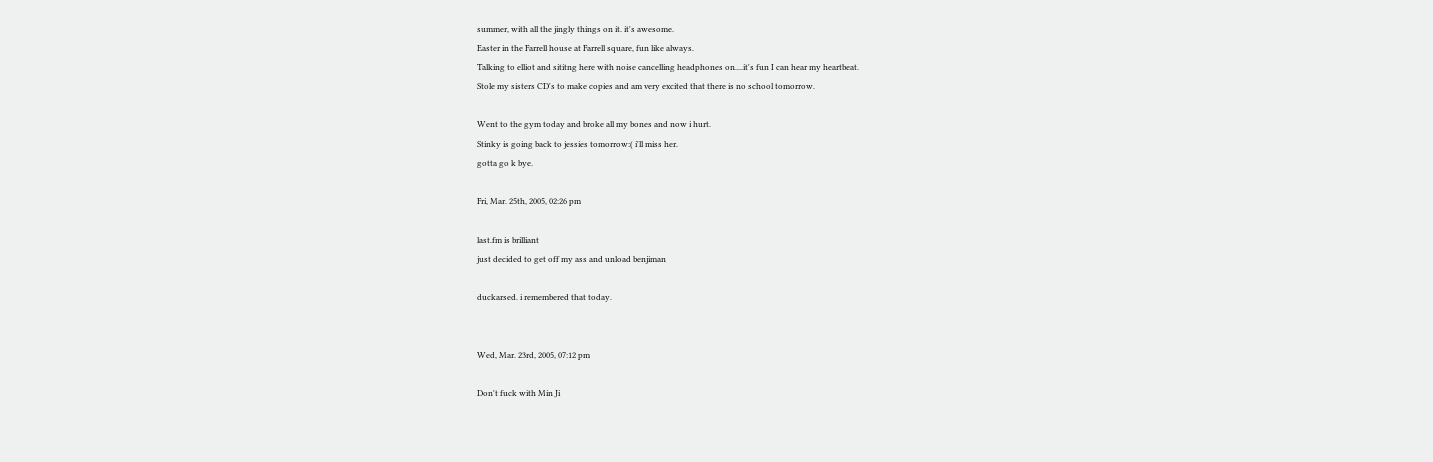summer, with all the jingly things on it. it's awesome.
Easter in the Farrell house at Farrell square, fun like always.
Talking to elliot and sititng here with noise cancelling headphones on....it's fun I can hear my heartbeat.
Stole my sisters CD's to make copies and am very excited that there is no school tomorrow.

Went to the gym today and broke all my bones and now i hurt.
Stinky is going back to jessies tomorrow:( i'll miss her.
gotta go k bye.

Fri, Mar. 25th, 2005, 02:26 pm

last.fm is brilliant
just decided to get off my ass and unload benjiman

duckarsed. i remembered that today.


Wed, Mar. 23rd, 2005, 07:12 pm

Don't fuck with Min Ji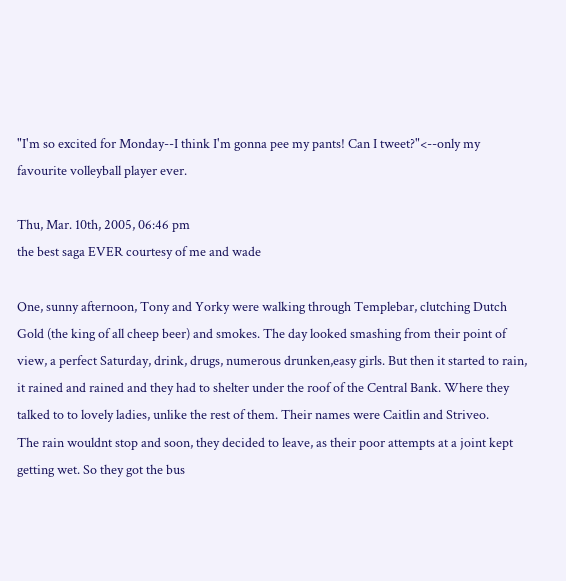"I'm so excited for Monday--I think I'm gonna pee my pants! Can I tweet?"<--only my favourite volleyball player ever.

Thu, Mar. 10th, 2005, 06:46 pm
the best saga EVER courtesy of me and wade

One, sunny afternoon, Tony and Yorky were walking through Templebar, clutching Dutch Gold (the king of all cheep beer) and smokes. The day looked smashing from their point of view, a perfect Saturday, drink, drugs, numerous drunken,easy girls. But then it started to rain, it rained and rained and they had to shelter under the roof of the Central Bank. Where they talked to to lovely ladies, unlike the rest of them. Their names were Caitlin and Striveo.
The rain wouldnt stop and soon, they decided to leave, as their poor attempts at a joint kept getting wet. So they got the bus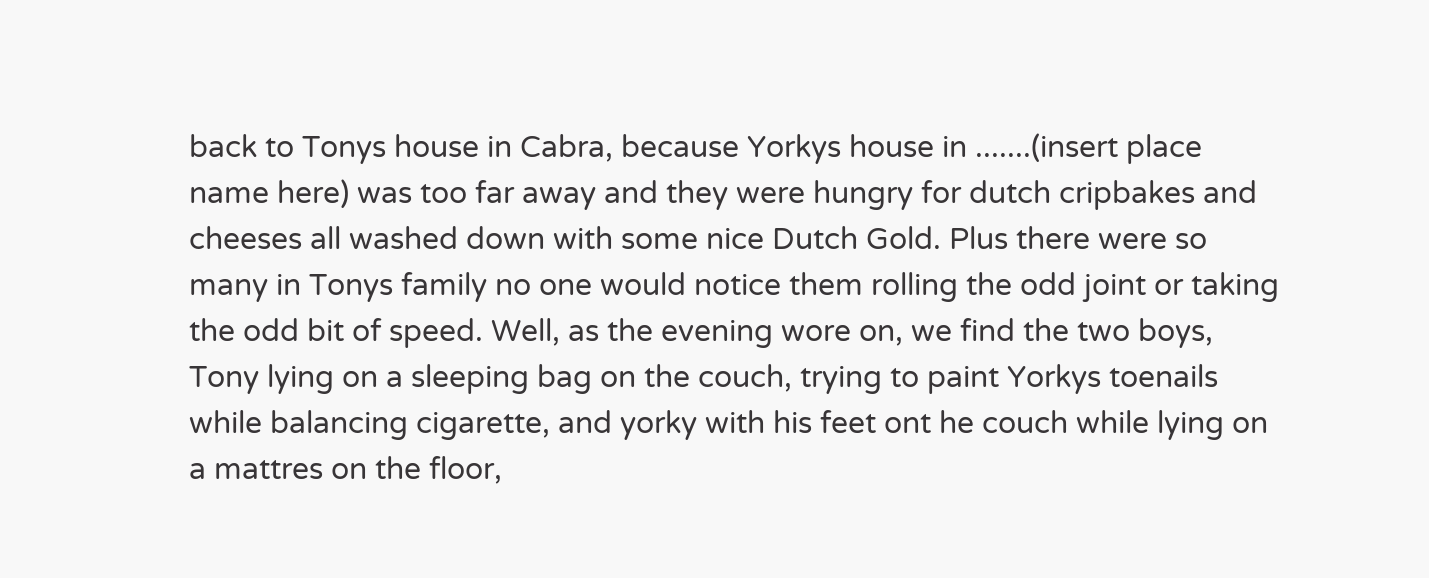back to Tonys house in Cabra, because Yorkys house in .......(insert place name here) was too far away and they were hungry for dutch cripbakes and cheeses all washed down with some nice Dutch Gold. Plus there were so many in Tonys family no one would notice them rolling the odd joint or taking the odd bit of speed. Well, as the evening wore on, we find the two boys, Tony lying on a sleeping bag on the couch, trying to paint Yorkys toenails while balancing cigarette, and yorky with his feet ont he couch while lying on a mattres on the floor,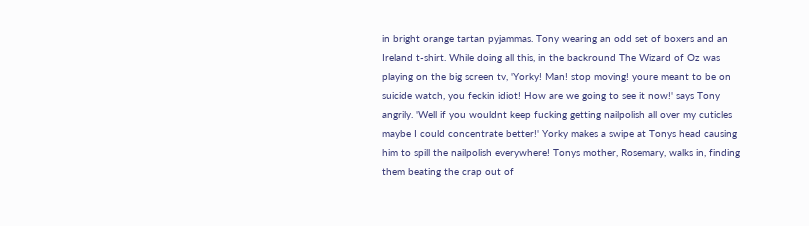in bright orange tartan pyjammas. Tony wearing an odd set of boxers and an Ireland t-shirt. While doing all this, in the backround The Wizard of Oz was playing on the big screen tv, 'Yorky! Man! stop moving! youre meant to be on suicide watch, you feckin idiot! How are we going to see it now!' says Tony angrily. 'Well if you wouldnt keep fucking getting nailpolish all over my cuticles maybe I could concentrate better!' Yorky makes a swipe at Tonys head causing him to spill the nailpolish everywhere! Tonys mother, Rosemary, walks in, finding them beating the crap out of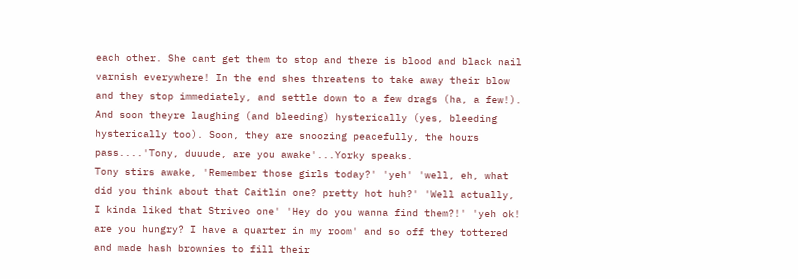each other. She cant get them to stop and there is blood and black nail varnish everywhere! In the end shes threatens to take away their blow and they stop immediately, and settle down to a few drags (ha, a few!). And soon theyre laughing (and bleeding) hysterically (yes, bleeding hysterically too). Soon, they are snoozing peacefully, the hours pass....'Tony, duuude, are you awake'...Yorky speaks.
Tony stirs awake, 'Remember those girls today?' 'yeh' 'well, eh, what did you think about that Caitlin one? pretty hot huh?' 'Well actually, I kinda liked that Striveo one' 'Hey do you wanna find them?!' 'yeh ok! are you hungry? I have a quarter in my room' and so off they tottered and made hash brownies to fill their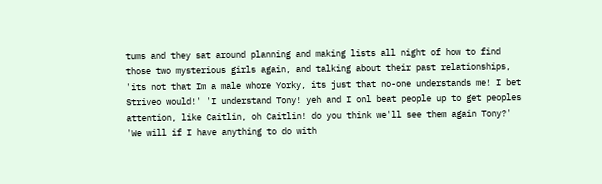tums and they sat around planning and making lists all night of how to find those two mysterious girls again, and talking about their past relationships, 'its not that Im a male whore Yorky, its just that no-one understands me! I bet Striveo would!' 'I understand Tony! yeh and I onl beat people up to get peoples attention, like Caitlin, oh Caitlin! do you think we'll see them again Tony?' 'We will if I have anything to do with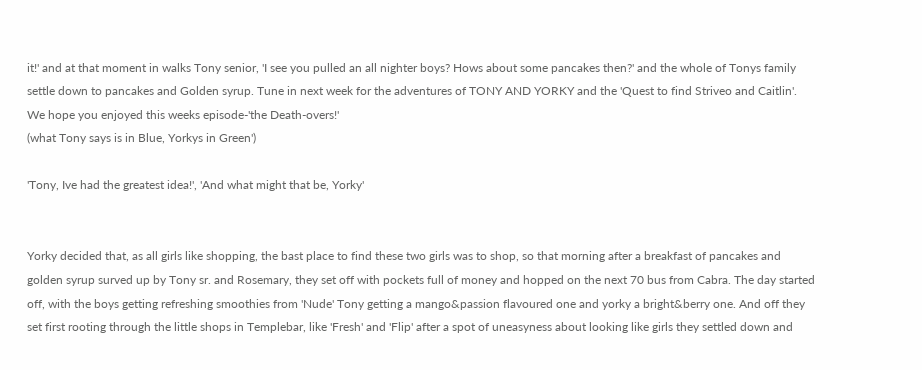it!' and at that moment in walks Tony senior, 'I see you pulled an all nighter boys? Hows about some pancakes then?' and the whole of Tonys family settle down to pancakes and Golden syrup. Tune in next week for the adventures of TONY AND YORKY and the 'Quest to find Striveo and Caitlin'.
We hope you enjoyed this weeks episode-'the Death-overs!'
(what Tony says is in Blue, Yorkys in Green')

'Tony, Ive had the greatest idea!', 'And what might that be, Yorky'


Yorky decided that, as all girls like shopping, the bast place to find these two girls was to shop, so that morning after a breakfast of pancakes and golden syrup surved up by Tony sr. and Rosemary, they set off with pockets full of money and hopped on the next 70 bus from Cabra. The day started off, with the boys getting refreshing smoothies from 'Nude' Tony getting a mango&passion flavoured one and yorky a bright&berry one. And off they set first rooting through the little shops in Templebar, like 'Fresh' and 'Flip' after a spot of uneasyness about looking like girls they settled down and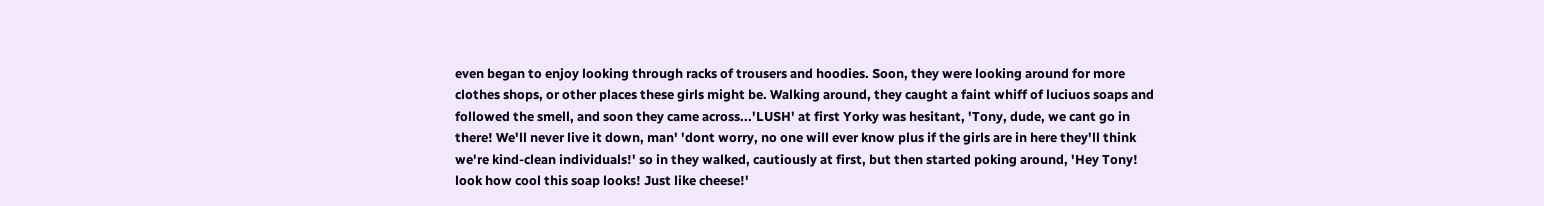even began to enjoy looking through racks of trousers and hoodies. Soon, they were looking around for more clothes shops, or other places these girls might be. Walking around, they caught a faint whiff of luciuos soaps and followed the smell, and soon they came across...'LUSH' at first Yorky was hesitant, 'Tony, dude, we cant go in there! We'll never live it down, man' 'dont worry, no one will ever know plus if the girls are in here they'll think we're kind-clean individuals!' so in they walked, cautiously at first, but then started poking around, 'Hey Tony! look how cool this soap looks! Just like cheese!'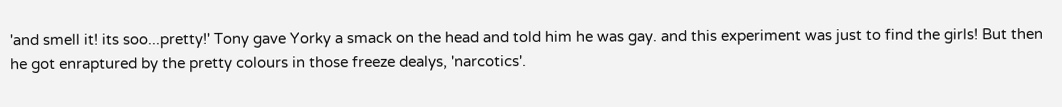'and smell it! its soo...pretty!' Tony gave Yorky a smack on the head and told him he was gay. and this experiment was just to find the girls! But then he got enraptured by the pretty colours in those freeze dealys, 'narcotics'.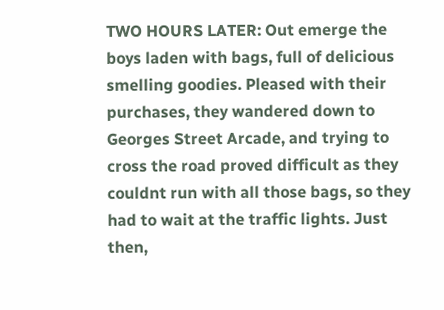TWO HOURS LATER: Out emerge the boys laden with bags, full of delicious smelling goodies. Pleased with their purchases, they wandered down to Georges Street Arcade, and trying to cross the road proved difficult as they couldnt run with all those bags, so they had to wait at the traffic lights. Just then,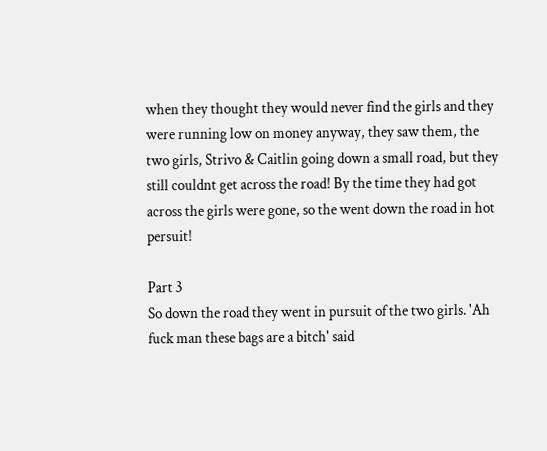when they thought they would never find the girls and they were running low on money anyway, they saw them, the two girls, Strivo & Caitlin going down a small road, but they still couldnt get across the road! By the time they had got across the girls were gone, so the went down the road in hot persuit!

Part 3
So down the road they went in pursuit of the two girls. 'Ah fuck man these bags are a bitch' said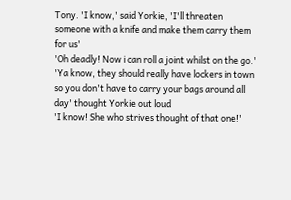Tony. 'I know,' said Yorkie, 'I'll threaten someone with a knife and make them carry them for us'
'Oh deadly! Now i can roll a joint whilst on the go.'
'Ya know, they should really have lockers in town so you don't have to carry your bags around all day' thought Yorkie out loud
'I know! She who strives thought of that one!'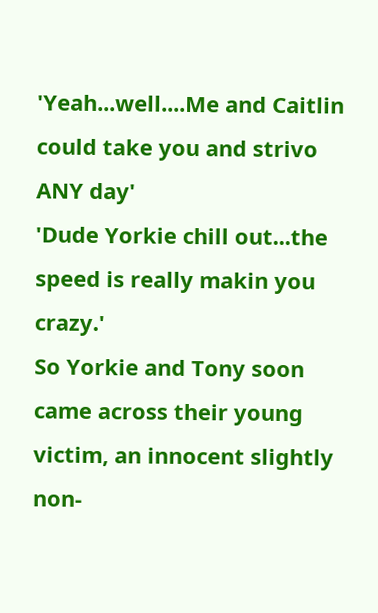'Yeah...well....Me and Caitlin could take you and strivo ANY day'
'Dude Yorkie chill out...the speed is really makin you crazy.'
So Yorkie and Tony soon came across their young victim, an innocent slightly non-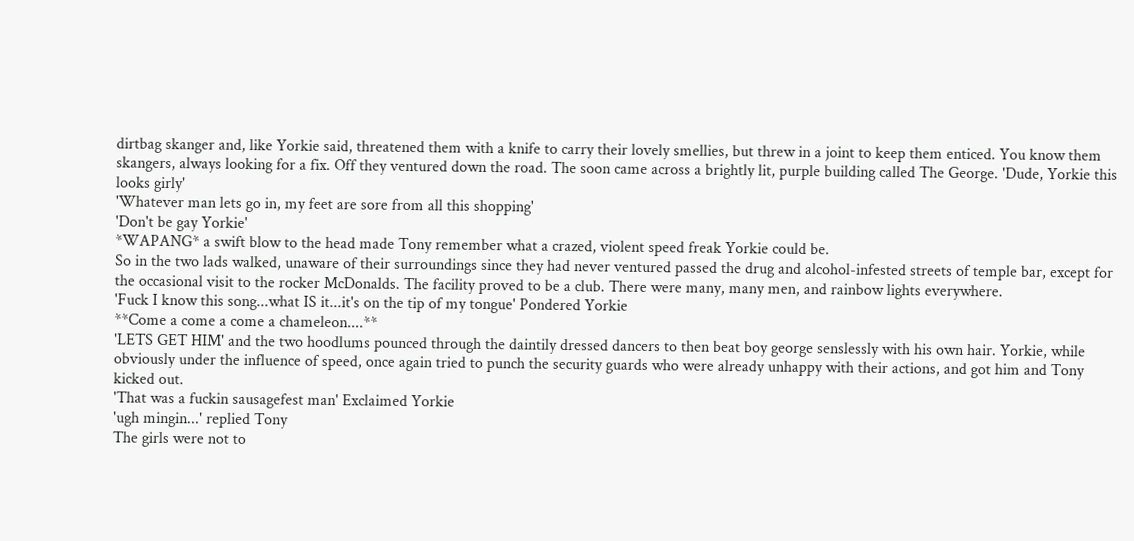dirtbag skanger and, like Yorkie said, threatened them with a knife to carry their lovely smellies, but threw in a joint to keep them enticed. You know them skangers, always looking for a fix. Off they ventured down the road. The soon came across a brightly lit, purple building called The George. 'Dude, Yorkie this looks girly'
'Whatever man lets go in, my feet are sore from all this shopping'
'Don't be gay Yorkie'
*WAPANG* a swift blow to the head made Tony remember what a crazed, violent speed freak Yorkie could be.
So in the two lads walked, unaware of their surroundings since they had never ventured passed the drug and alcohol-infested streets of temple bar, except for the occasional visit to the rocker McDonalds. The facility proved to be a club. There were many, many men, and rainbow lights everywhere.
'Fuck I know this song...what IS it...it's on the tip of my tongue' Pondered Yorkie
**Come a come a come a chameleon....**
'LETS GET HIM' and the two hoodlums pounced through the daintily dressed dancers to then beat boy george senslessly with his own hair. Yorkie, while obviously under the influence of speed, once again tried to punch the security guards who were already unhappy with their actions, and got him and Tony kicked out.
'That was a fuckin sausagefest man' Exclaimed Yorkie
'ugh mingin...' replied Tony
The girls were not to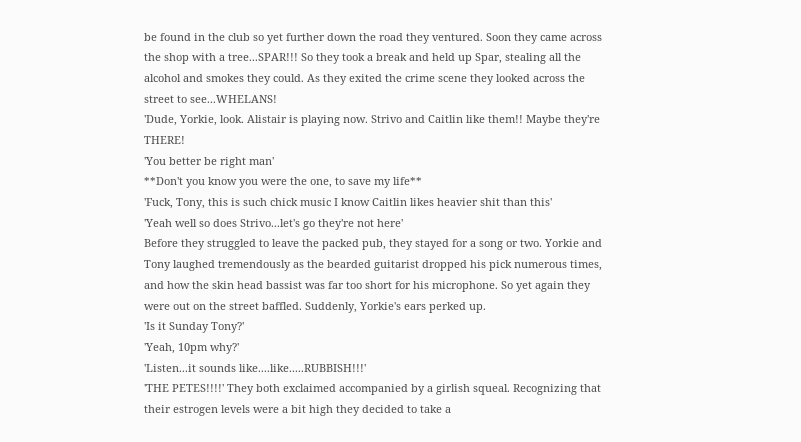be found in the club so yet further down the road they ventured. Soon they came across the shop with a tree...SPAR!!! So they took a break and held up Spar, stealing all the alcohol and smokes they could. As they exited the crime scene they looked across the street to see...WHELANS!
'Dude, Yorkie, look. Alistair is playing now. Strivo and Caitlin like them!! Maybe they're THERE!
'You better be right man'
**Don't you know you were the one, to save my life**
'Fuck, Tony, this is such chick music I know Caitlin likes heavier shit than this'
'Yeah well so does Strivo...let's go they're not here'
Before they struggled to leave the packed pub, they stayed for a song or two. Yorkie and Tony laughed tremendously as the bearded guitarist dropped his pick numerous times, and how the skin head bassist was far too short for his microphone. So yet again they were out on the street baffled. Suddenly, Yorkie's ears perked up.
'Is it Sunday Tony?'
'Yeah, 10pm why?'
'Listen...it sounds like....like.....RUBBISH!!!'
'THE PETES!!!!' They both exclaimed accompanied by a girlish squeal. Recognizing that their estrogen levels were a bit high they decided to take a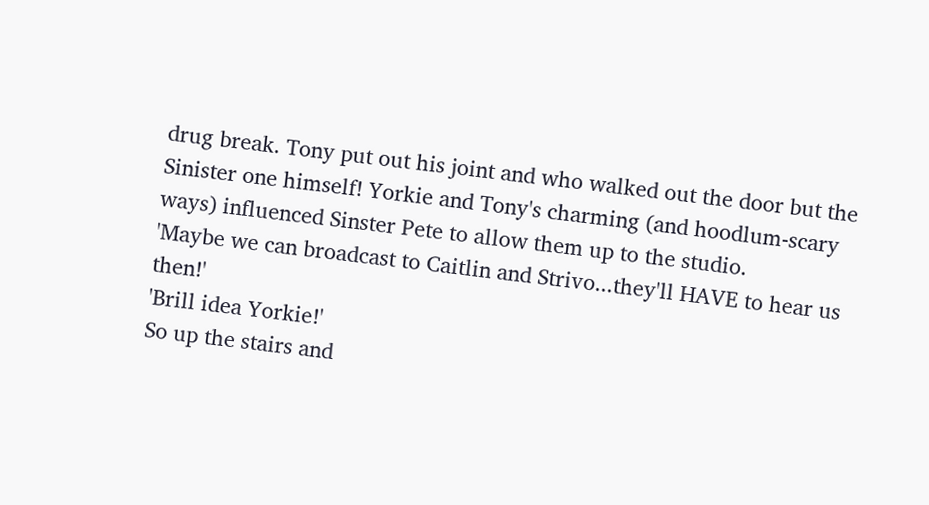drug break. Tony put out his joint and who walked out the door but the Sinister one himself! Yorkie and Tony's charming (and hoodlum-scary ways) influenced Sinster Pete to allow them up to the studio.
'Maybe we can broadcast to Caitlin and Strivo...they'll HAVE to hear us then!'
'Brill idea Yorkie!'
So up the stairs and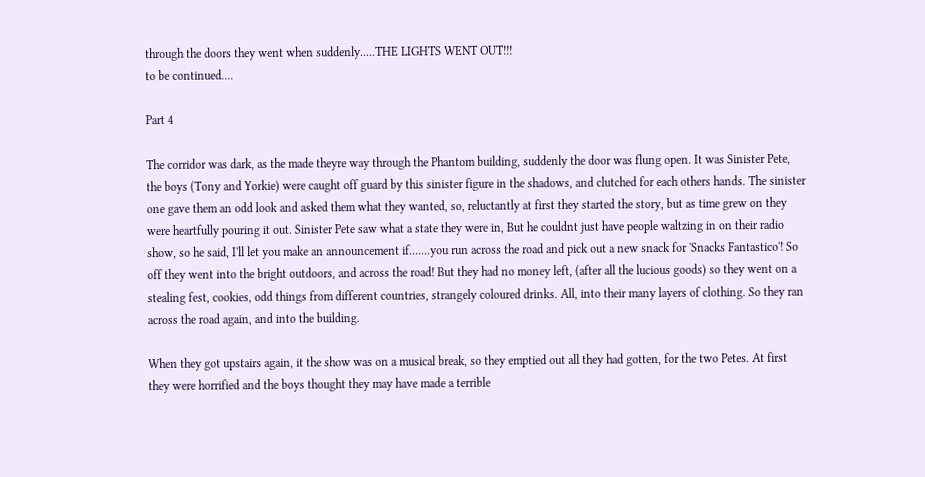through the doors they went when suddenly.....THE LIGHTS WENT OUT!!!
to be continued....

Part 4

The corridor was dark, as the made theyre way through the Phantom building, suddenly the door was flung open. It was Sinister Pete, the boys (Tony and Yorkie) were caught off guard by this sinister figure in the shadows, and clutched for each others hands. The sinister one gave them an odd look and asked them what they wanted, so, reluctantly at first they started the story, but as time grew on they were heartfully pouring it out. Sinister Pete saw what a state they were in, But he couldnt just have people waltzing in on their radio show, so he said, I'll let you make an announcement if.......you run across the road and pick out a new snack for 'Snacks Fantastico'! So off they went into the bright outdoors, and across the road! But they had no money left, (after all the lucious goods) so they went on a stealing fest, cookies, odd things from different countries, strangely coloured drinks. All, into their many layers of clothing. So they ran across the road again, and into the building.

When they got upstairs again, it the show was on a musical break, so they emptied out all they had gotten, for the two Petes. At first they were horrified and the boys thought they may have made a terrible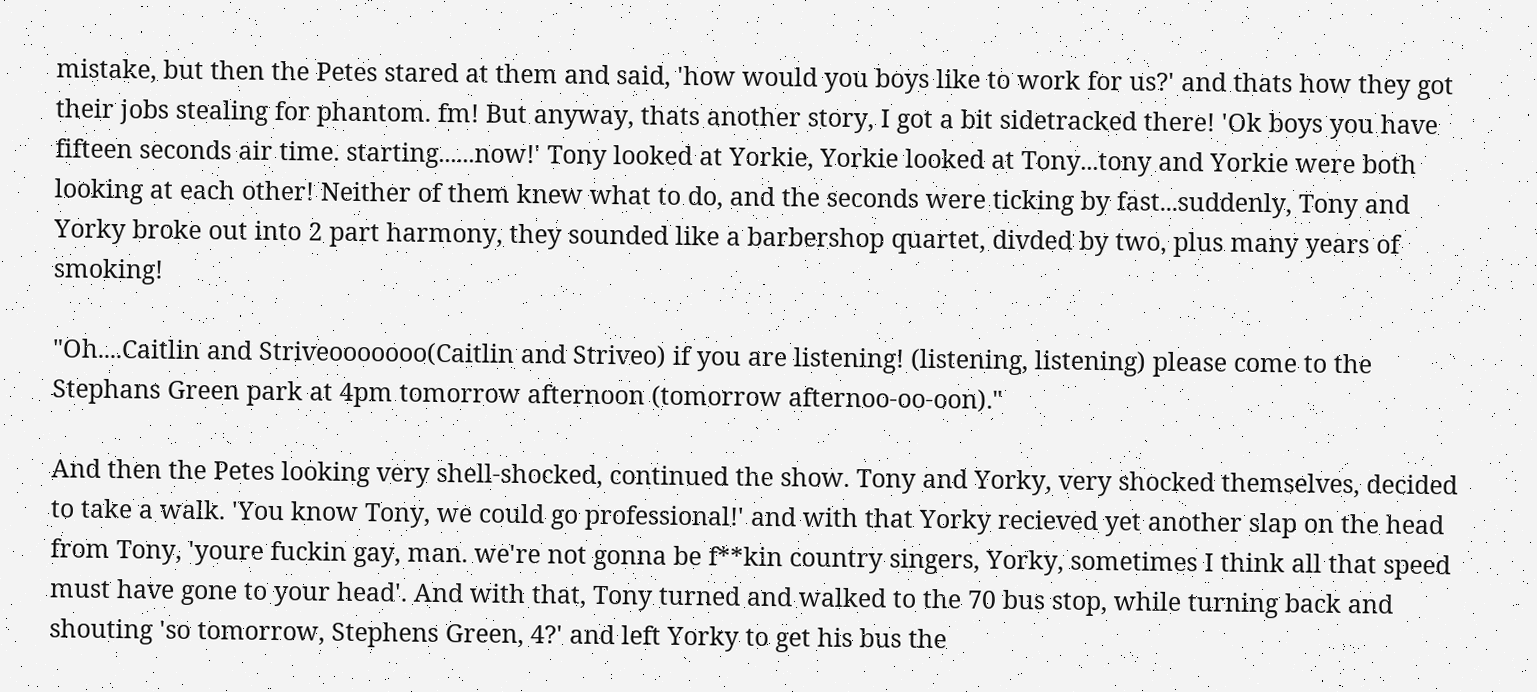mistake, but then the Petes stared at them and said, 'how would you boys like to work for us?' and thats how they got their jobs stealing for phantom. fm! But anyway, thats another story, I got a bit sidetracked there! 'Ok boys you have fifteen seconds air time. starting......now!' Tony looked at Yorkie, Yorkie looked at Tony...tony and Yorkie were both looking at each other! Neither of them knew what to do, and the seconds were ticking by fast...suddenly, Tony and Yorky broke out into 2 part harmony, they sounded like a barbershop quartet, divded by two, plus many years of smoking!

"Oh....Caitlin and Striveooooooo(Caitlin and Striveo) if you are listening! (listening, listening) please come to the Stephans Green park at 4pm tomorrow afternoon (tomorrow afternoo-oo-oon)."

And then the Petes looking very shell-shocked, continued the show. Tony and Yorky, very shocked themselves, decided to take a walk. 'You know Tony, we could go professional!' and with that Yorky recieved yet another slap on the head from Tony, 'youre fuckin gay, man. we're not gonna be f**kin country singers, Yorky, sometimes I think all that speed must have gone to your head'. And with that, Tony turned and walked to the 70 bus stop, while turning back and shouting 'so tomorrow, Stephens Green, 4?' and left Yorky to get his bus the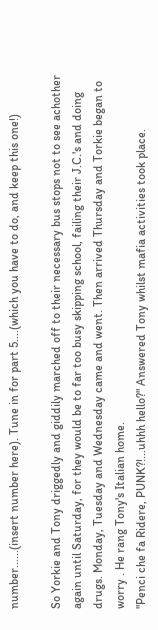number......(insert number here). Tune in for part 5....(which you have to do, and keep this one!)

So Yorkie and Tony driggedly and giddily marched off to their necessary bus stops not to see achother again until Saturday, for they would be to far too busy skipping school, failing their J.C.'s and doing drugs. Monday, Tuesday and Wednesday came and went. Then arrived Thursday and Torkie began to worry . He rang Tony's Italian home.
"Penci che fa Ridere, PUNK?!...uhhh hello?" Answered Tony whilst mafia activities took place.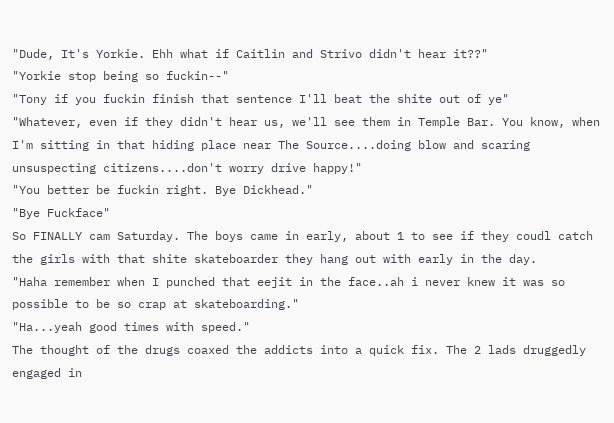"Dude, It's Yorkie. Ehh what if Caitlin and Strivo didn't hear it??"
"Yorkie stop being so fuckin--"
"Tony if you fuckin finish that sentence I'll beat the shite out of ye"
"Whatever, even if they didn't hear us, we'll see them in Temple Bar. You know, when I'm sitting in that hiding place near The Source....doing blow and scaring unsuspecting citizens....don't worry drive happy!"
"You better be fuckin right. Bye Dickhead."
"Bye Fuckface"
So FINALLY cam Saturday. The boys came in early, about 1 to see if they coudl catch the girls with that shite skateboarder they hang out with early in the day.
"Haha remember when I punched that eejit in the face..ah i never knew it was so possible to be so crap at skateboarding."
"Ha...yeah good times with speed."
The thought of the drugs coaxed the addicts into a quick fix. The 2 lads druggedly engaged in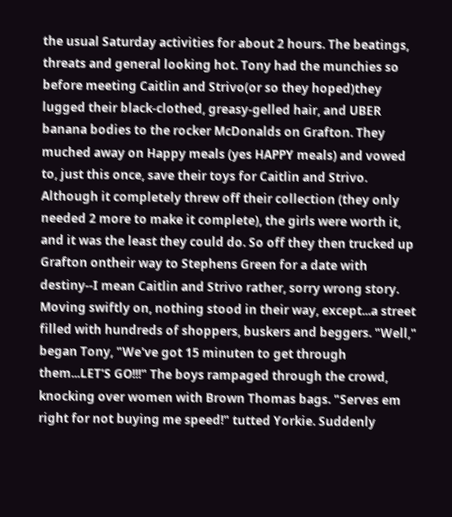the usual Saturday activities for about 2 hours. The beatings, threats and general looking hot. Tony had the munchies so before meeting Caitlin and Strivo(or so they hoped)they lugged their black-clothed, greasy-gelled hair, and UBER banana bodies to the rocker McDonalds on Grafton. They muched away on Happy meals (yes HAPPY meals) and vowed to, just this once, save their toys for Caitlin and Strivo. Although it completely threw off their collection (they only needed 2 more to make it complete), the girls were worth it, and it was the least they could do. So off they then trucked up Grafton ontheir way to Stephens Green for a date with destiny--I mean Caitlin and Strivo rather, sorry wrong story. Moving swiftly on, nothing stood in their way, except...a street filled with hundreds of shoppers, buskers and beggers. "Well," began Tony, "We've got 15 minuten to get through them...LET'S GO!!!" The boys rampaged through the crowd, knocking over women with Brown Thomas bags. "Serves em right for not buying me speed!" tutted Yorkie. Suddenly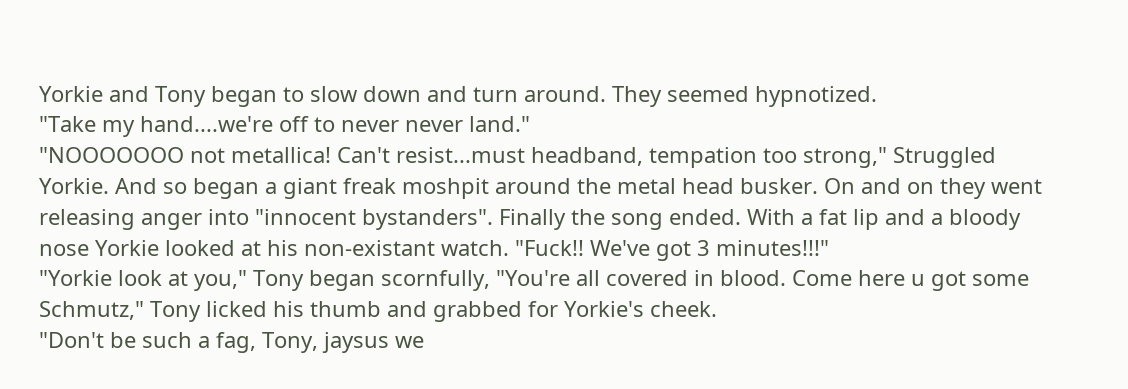Yorkie and Tony began to slow down and turn around. They seemed hypnotized.
"Take my hand....we're off to never never land."
"NOOOOOOO not metallica! Can't resist...must headband, tempation too strong," Struggled Yorkie. And so began a giant freak moshpit around the metal head busker. On and on they went releasing anger into "innocent bystanders". Finally the song ended. With a fat lip and a bloody nose Yorkie looked at his non-existant watch. "Fuck!! We've got 3 minutes!!!"
"Yorkie look at you," Tony began scornfully, "You're all covered in blood. Come here u got some Schmutz," Tony licked his thumb and grabbed for Yorkie's cheek.
"Don't be such a fag, Tony, jaysus we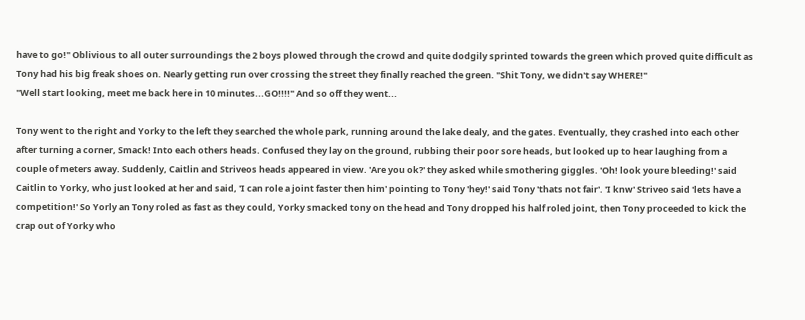have to go!" Oblivious to all outer surroundings the 2 boys plowed through the crowd and quite dodgily sprinted towards the green which proved quite difficult as Tony had his big freak shoes on. Nearly getting run over crossing the street they finally reached the green. "Shit Tony, we didn't say WHERE!"
"Well start looking, meet me back here in 10 minutes...GO!!!!" And so off they went...

Tony went to the right and Yorky to the left they searched the whole park, running around the lake dealy, and the gates. Eventually, they crashed into each other after turning a corner, Smack! Into each others heads. Confused they lay on the ground, rubbing their poor sore heads, but looked up to hear laughing from a couple of meters away. Suddenly, Caitlin and Striveos heads appeared in view. 'Are you ok?' they asked while smothering giggles. 'Oh! look youre bleeding!' said Caitlin to Yorky, who just looked at her and said, 'I can role a joint faster then him' pointing to Tony 'hey!' said Tony 'thats not fair'. 'I knw' Striveo said 'lets have a competition!' So Yorly an Tony roled as fast as they could, Yorky smacked tony on the head and Tony dropped his half roled joint, then Tony proceeded to kick the crap out of Yorky who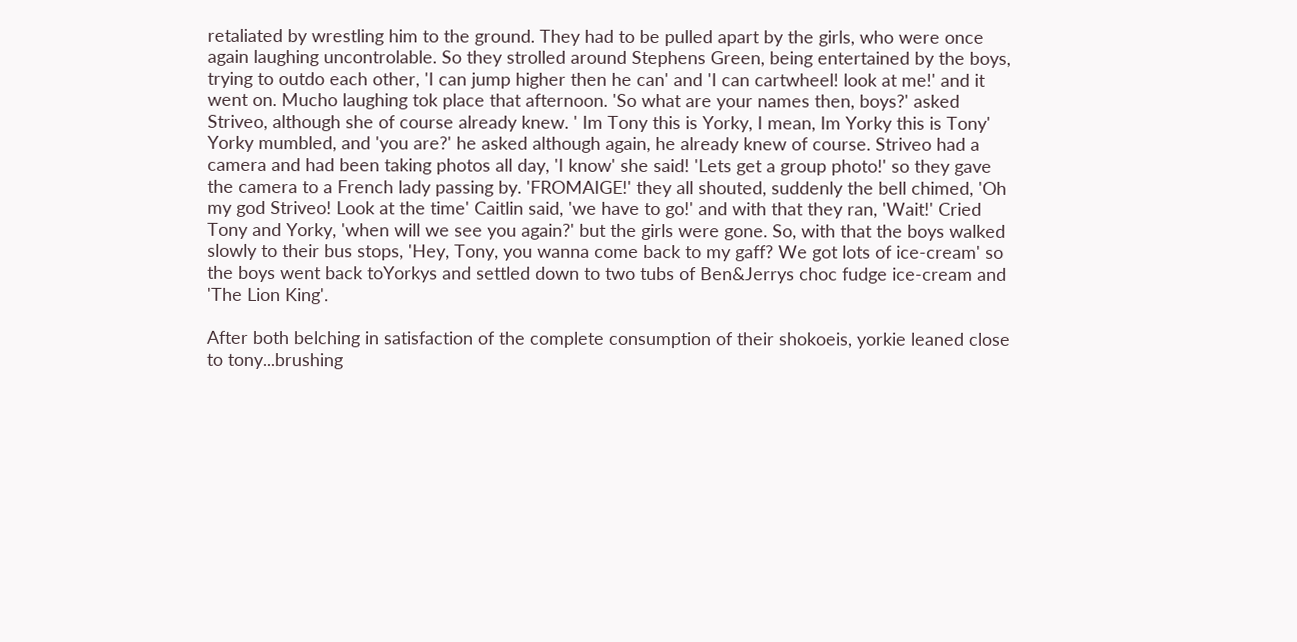retaliated by wrestling him to the ground. They had to be pulled apart by the girls, who were once again laughing uncontrolable. So they strolled around Stephens Green, being entertained by the boys, trying to outdo each other, 'I can jump higher then he can' and 'I can cartwheel! look at me!' and it went on. Mucho laughing tok place that afternoon. 'So what are your names then, boys?' asked Striveo, although she of course already knew. ' Im Tony this is Yorky, I mean, Im Yorky this is Tony' Yorky mumbled, and 'you are?' he asked although again, he already knew of course. Striveo had a camera and had been taking photos all day, 'I know' she said! 'Lets get a group photo!' so they gave the camera to a French lady passing by. 'FROMAIGE!' they all shouted, suddenly the bell chimed, 'Oh my god Striveo! Look at the time' Caitlin said, 'we have to go!' and with that they ran, 'Wait!' Cried Tony and Yorky, 'when will we see you again?' but the girls were gone. So, with that the boys walked slowly to their bus stops, 'Hey, Tony, you wanna come back to my gaff? We got lots of ice-cream' so the boys went back toYorkys and settled down to two tubs of Ben&Jerrys choc fudge ice-cream and 'The Lion King'.

After both belching in satisfaction of the complete consumption of their shokoeis, yorkie leaned close to tony...brushing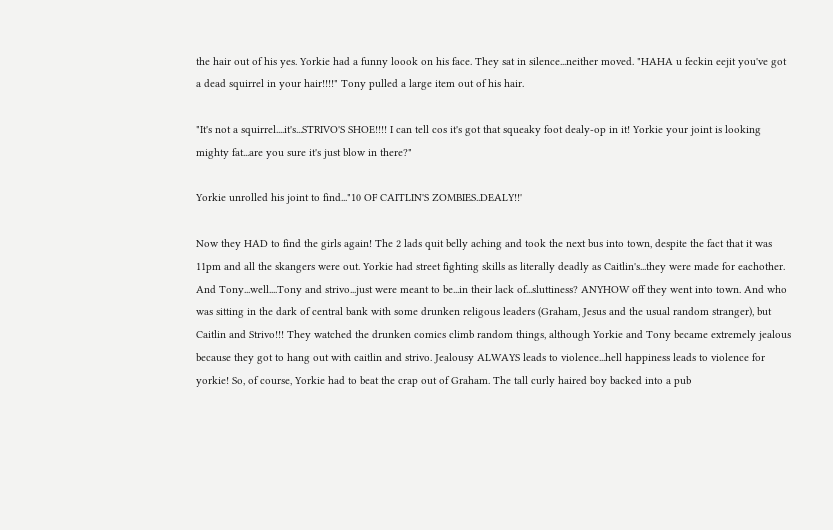the hair out of his yes. Yorkie had a funny loook on his face. They sat in silence...neither moved. "HAHA u feckin eejit you've got a dead squirrel in your hair!!!!" Tony pulled a large item out of his hair.

"It's not a squirrel....it's...STRIVO'S SHOE!!!! I can tell cos it's got that squeaky foot dealy-op in it! Yorkie your joint is looking mighty fat...are you sure it's just blow in there?"

Yorkie unrolled his joint to find..."10 OF CAITLIN'S ZOMBIES..DEALY!!'

Now they HAD to find the girls again! The 2 lads quit belly aching and took the next bus into town, despite the fact that it was 11pm and all the skangers were out. Yorkie had street fighting skills as literally deadly as Caitlin's...they were made for eachother. And Tony...well....Tony and strivo...just were meant to be...in their lack of...sluttiness? ANYHOW off they went into town. And who was sitting in the dark of central bank with some drunken religous leaders (Graham, Jesus and the usual random stranger), but Caitlin and Strivo!!! They watched the drunken comics climb random things, although Yorkie and Tony became extremely jealous because they got to hang out with caitlin and strivo. Jealousy ALWAYS leads to violence...hell happiness leads to violence for yorkie! So, of course, Yorkie had to beat the crap out of Graham. The tall curly haired boy backed into a pub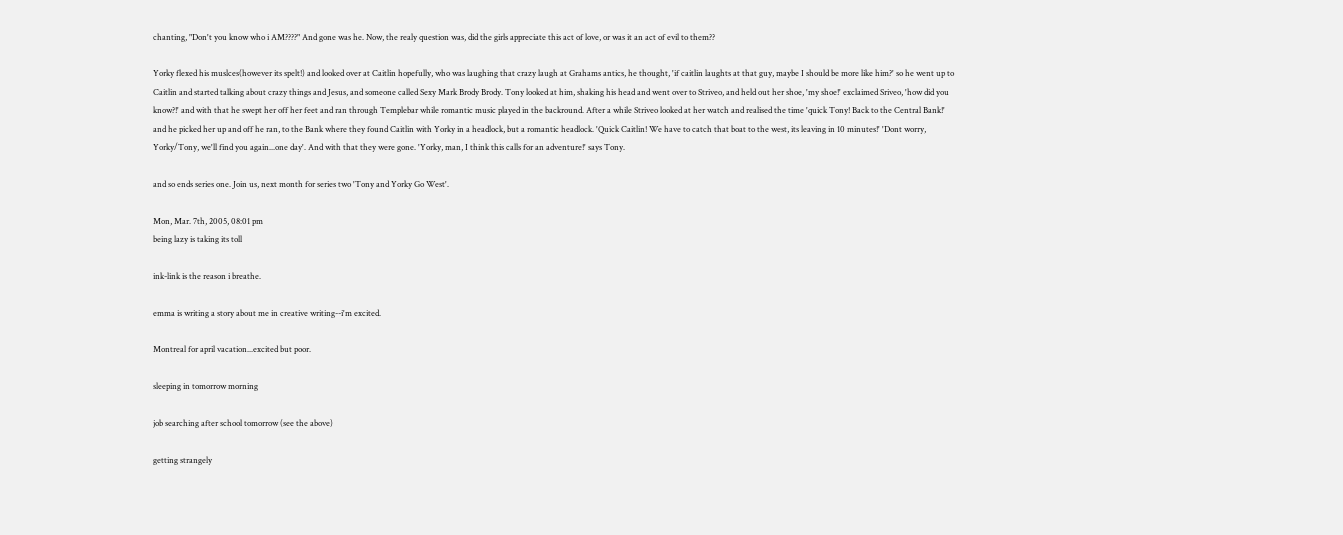chanting, "Don't you know who i AM????" And gone was he. Now, the realy question was, did the girls appreciate this act of love, or was it an act of evil to them??

Yorky flexed his muslces(however its spelt!) and looked over at Caitlin hopefully, who was laughing that crazy laugh at Grahams antics, he thought, 'if caitlin laughts at that guy, maybe I should be more like him?' so he went up to Caitlin and started talking about crazy things and Jesus, and someone called Sexy Mark Brody Brody. Tony looked at him, shaking his head and went over to Striveo, and held out her shoe, 'my shoe!' exclaimed Sriveo, 'how did you know?!' and with that he swept her off her feet and ran through Templebar while romantic music played in the backround. After a while Striveo looked at her watch and realised the time 'quick Tony! Back to the Central Bank!' and he picked her up and off he ran, to the Bank where they found Caitlin with Yorky in a headlock, but a romantic headlock. 'Quick Caitlin! We have to catch that boat to the west, its leaving in 10 minutes!' 'Dont worry, Yorky/Tony, we'll find you again...one day'. And with that they were gone. 'Yorky, man, I think this calls for an adventure!' says Tony.

and so ends series one. Join us, next month for series two 'Tony and Yorky Go West'.

Mon, Mar. 7th, 2005, 08:01 pm
being lazy is taking its toll

ink-link is the reason i breathe.

emma is writing a story about me in creative writing--i'm excited.

Montreal for april vacation...excited but poor.

sleeping in tomorrow morning

job searching after school tomorrow (see the above)

getting strangely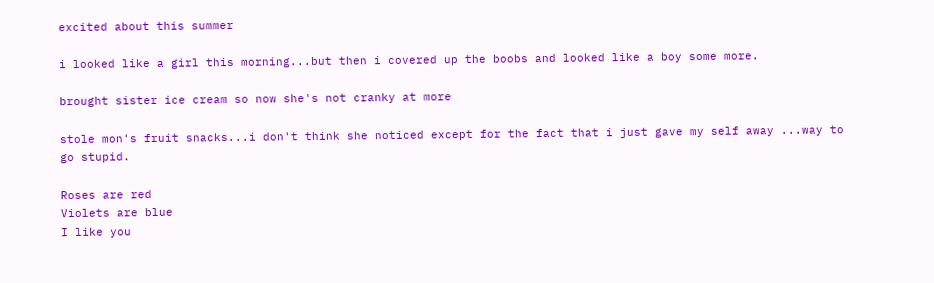excited about this summer

i looked like a girl this morning...but then i covered up the boobs and looked like a boy some more.

brought sister ice cream so now she's not cranky at more

stole mon's fruit snacks...i don't think she noticed except for the fact that i just gave my self away ...way to go stupid.

Roses are red
Violets are blue
I like you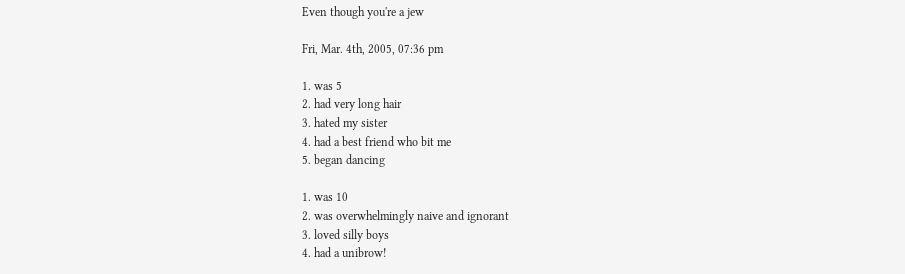Even though you're a jew

Fri, Mar. 4th, 2005, 07:36 pm

1. was 5
2. had very long hair
3. hated my sister
4. had a best friend who bit me
5. began dancing

1. was 10
2. was overwhelmingly naive and ignorant
3. loved silly boys
4. had a unibrow!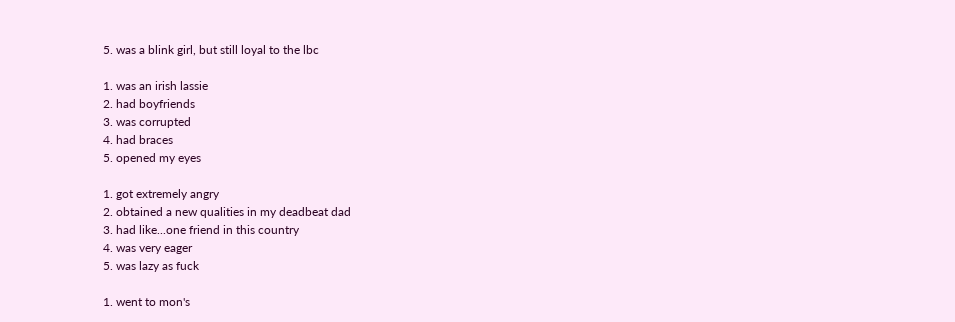5. was a blink girl, but still loyal to the lbc

1. was an irish lassie
2. had boyfriends
3. was corrupted
4. had braces
5. opened my eyes

1. got extremely angry
2. obtained a new qualities in my deadbeat dad
3. had like...one friend in this country
4. was very eager
5. was lazy as fuck

1. went to mon's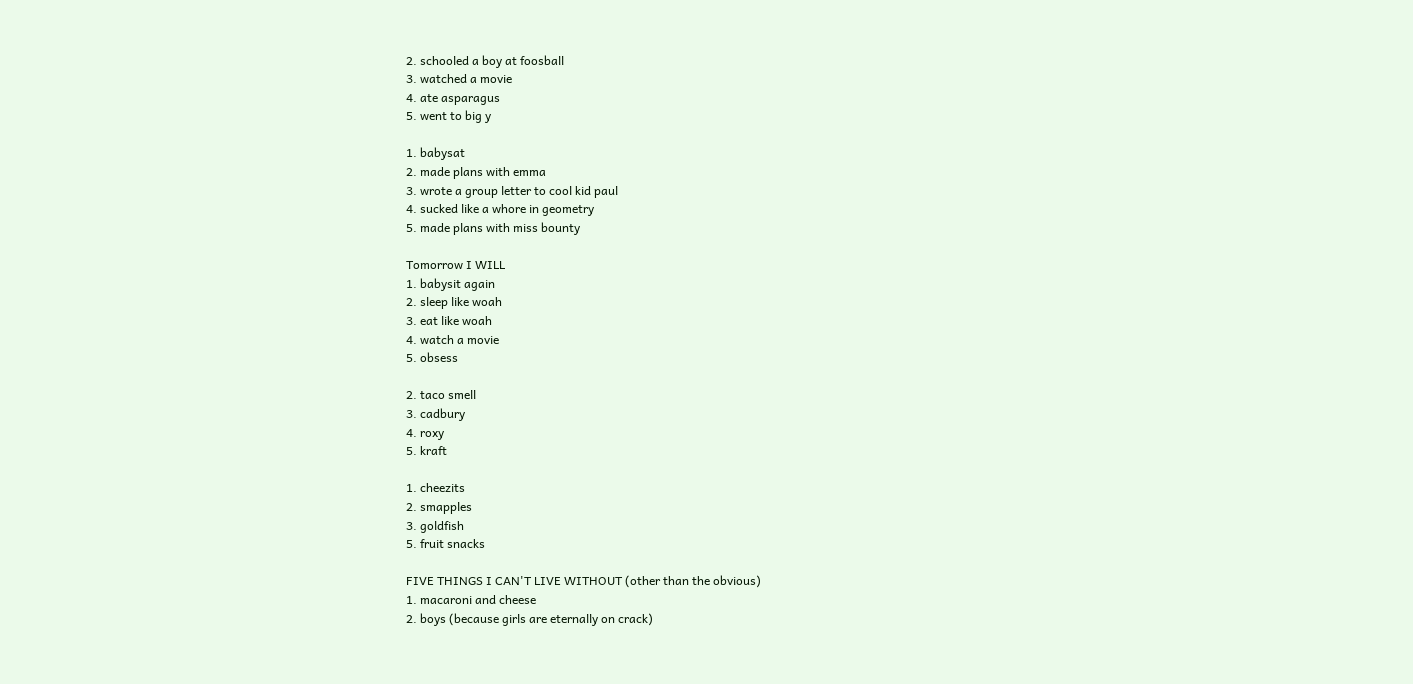2. schooled a boy at foosball
3. watched a movie
4. ate asparagus
5. went to big y

1. babysat
2. made plans with emma
3. wrote a group letter to cool kid paul
4. sucked like a whore in geometry
5. made plans with miss bounty

Tomorrow I WILL
1. babysit again
2. sleep like woah
3. eat like woah
4. watch a movie
5. obsess

2. taco smell
3. cadbury
4. roxy
5. kraft

1. cheezits
2. smapples
3. goldfish
5. fruit snacks

FIVE THINGS I CAN'T LIVE WITHOUT (other than the obvious)
1. macaroni and cheese
2. boys (because girls are eternally on crack)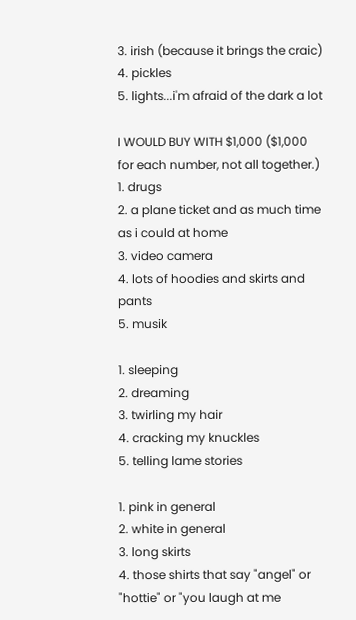3. irish (because it brings the craic)
4. pickles
5. lights...i'm afraid of the dark a lot

I WOULD BUY WITH $1,000 ($1,000 for each number, not all together.)
1. drugs
2. a plane ticket and as much time as i could at home
3. video camera
4. lots of hoodies and skirts and pants
5. musik

1. sleeping
2. dreaming
3. twirling my hair
4. cracking my knuckles
5. telling lame stories

1. pink in general
2. white in general
3. long skirts
4. those shirts that say "angel" or "hottie" or "you laugh at me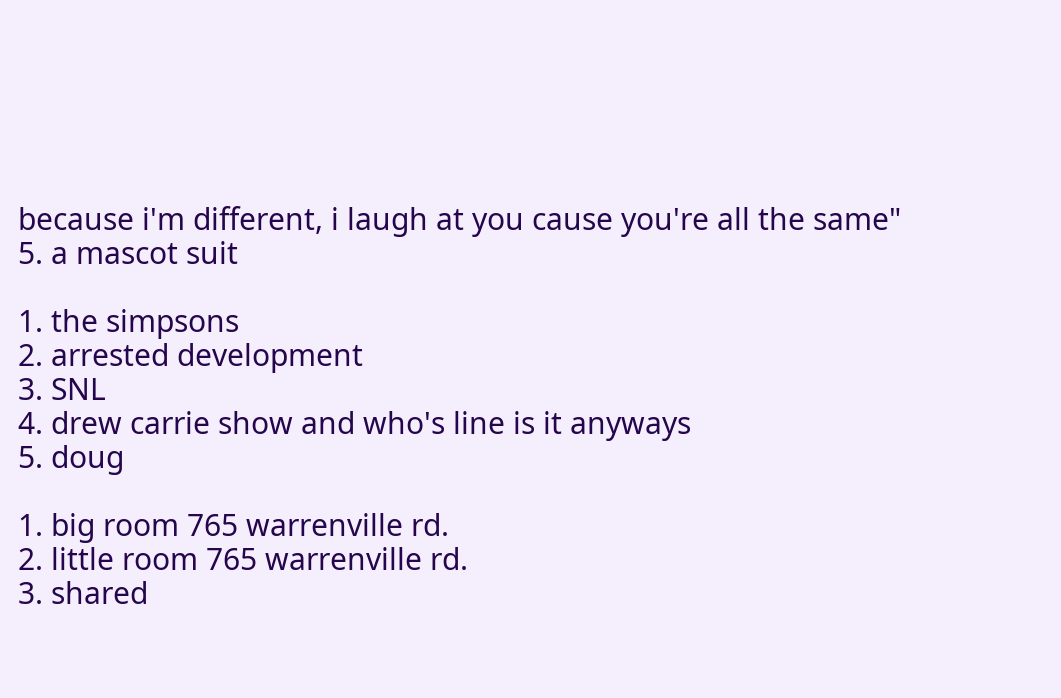because i'm different, i laugh at you cause you're all the same"
5. a mascot suit

1. the simpsons
2. arrested development
3. SNL
4. drew carrie show and who's line is it anyways
5. doug

1. big room 765 warrenville rd.
2. little room 765 warrenville rd.
3. shared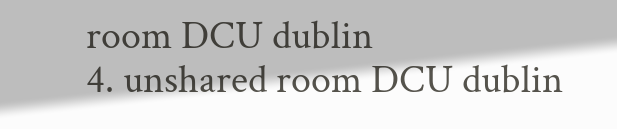room DCU dublin
4. unshared room DCU dublin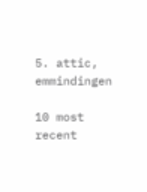5. attic, emmindingen

10 most recent